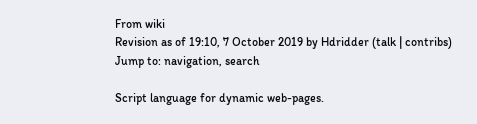From wiki
Revision as of 19:10, 7 October 2019 by Hdridder (talk | contribs)
Jump to: navigation, search

Script language for dynamic web-pages.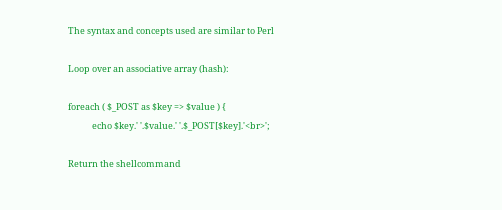The syntax and concepts used are similar to Perl

Loop over an associative array (hash):

foreach ( $_POST as $key => $value ) {
            echo $key.' '.$value.' '.$_POST[$key].'<br>';

Return the shellcommand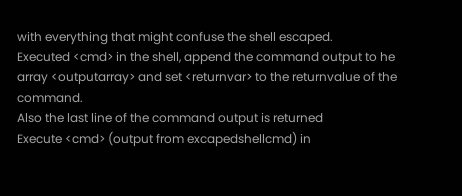with everything that might confuse the shell escaped.
Executed <cmd> in the shell, append the command output to he array <outputarray> and set <returnvar> to the returnvalue of the command.
Also the last line of the command output is returned
Execute <cmd> (output from excapedshellcmd) in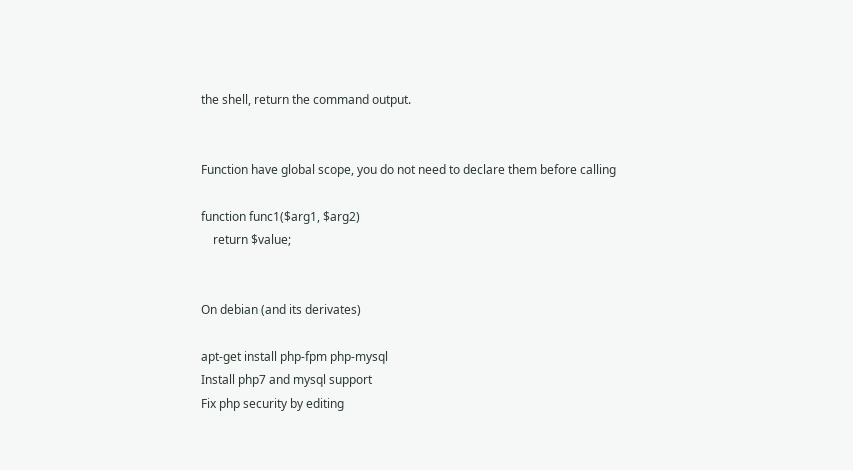the shell, return the command output.


Function have global scope, you do not need to declare them before calling

function func1($arg1, $arg2)
    return $value;


On debian (and its derivates)

apt-get install php-fpm php-mysql
Install php7 and mysql support
Fix php security by editing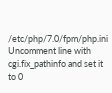/etc/php/7.0/fpm/php.ini
Uncomment line with cgi.fix_pathinfo and set it to 0